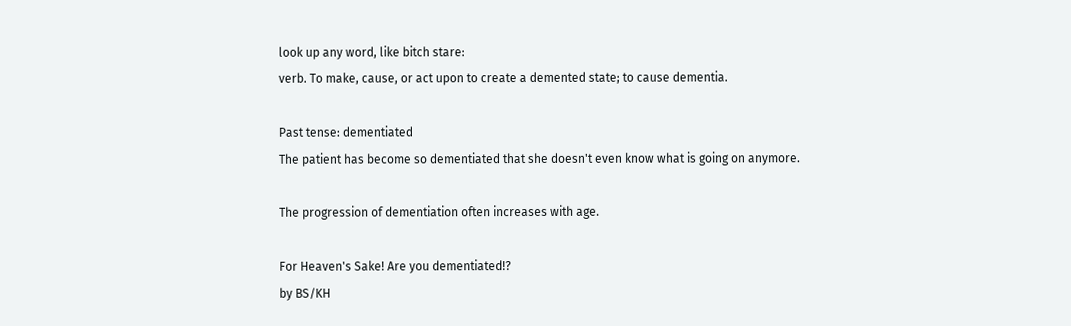look up any word, like bitch stare:
verb. To make, cause, or act upon to create a demented state; to cause dementia.

Past tense: dementiated
The patient has become so dementiated that she doesn't even know what is going on anymore.

The progression of dementiation often increases with age.

For Heaven's Sake! Are you dementiated!?
by BS/KH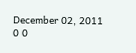December 02, 2011
0 0